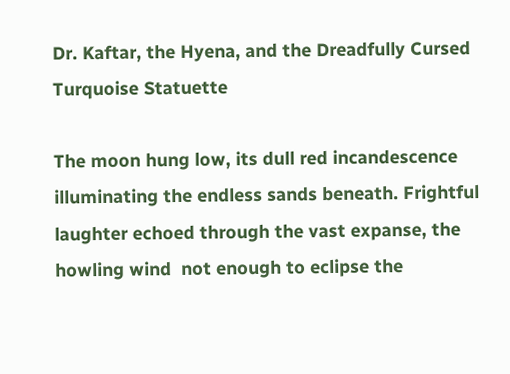Dr. Kaftar, the Hyena, and the Dreadfully Cursed Turquoise Statuette

The moon hung low, its dull red incandescence illuminating the endless sands beneath. Frightful laughter echoed through the vast expanse, the howling wind  not enough to eclipse the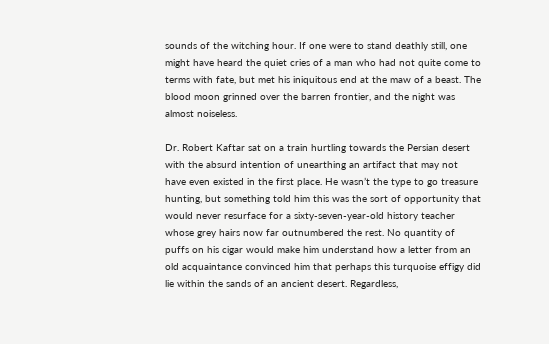sounds of the witching hour. If one were to stand deathly still, one might have heard the quiet cries of a man who had not quite come to terms with fate, but met his iniquitous end at the maw of a beast. The blood moon grinned over the barren frontier, and the night was almost noiseless.

Dr. Robert Kaftar sat on a train hurtling towards the Persian desert with the absurd intention of unearthing an artifact that may not have even existed in the first place. He wasn’t the type to go treasure hunting, but something told him this was the sort of opportunity that would never resurface for a sixty-seven-year-old history teacher whose grey hairs now far outnumbered the rest. No quantity of puffs on his cigar would make him understand how a letter from an old acquaintance convinced him that perhaps this turquoise effigy did lie within the sands of an ancient desert. Regardless,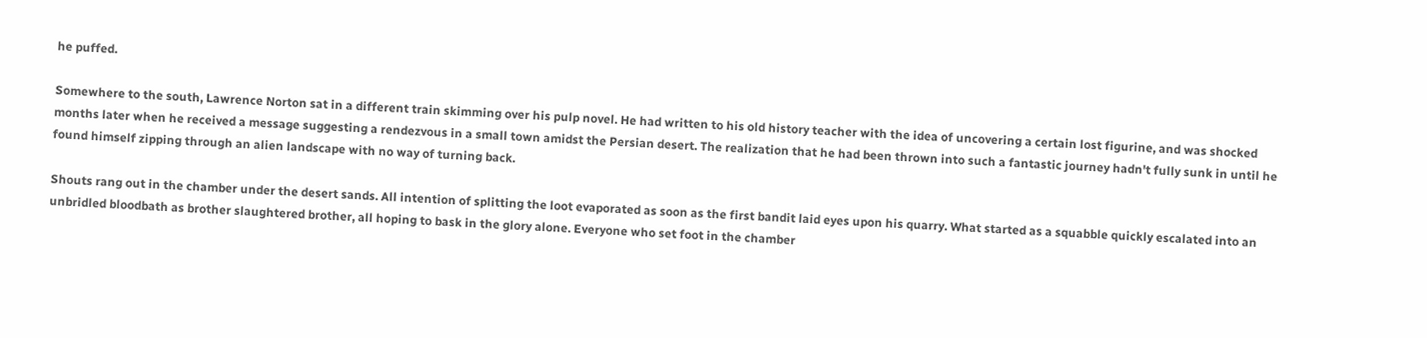he puffed.

Somewhere to the south, Lawrence Norton sat in a different train skimming over his pulp novel. He had written to his old history teacher with the idea of uncovering a certain lost figurine, and was shocked months later when he received a message suggesting a rendezvous in a small town amidst the Persian desert. The realization that he had been thrown into such a fantastic journey hadn't fully sunk in until he found himself zipping through an alien landscape with no way of turning back.

Shouts rang out in the chamber under the desert sands. All intention of splitting the loot evaporated as soon as the first bandit laid eyes upon his quarry. What started as a squabble quickly escalated into an unbridled bloodbath as brother slaughtered brother, all hoping to bask in the glory alone. Everyone who set foot in the chamber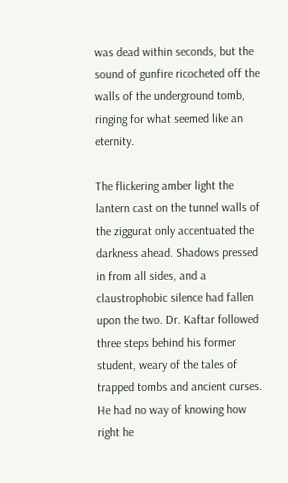was dead within seconds, but the sound of gunfire ricocheted off the walls of the underground tomb, ringing for what seemed like an eternity.

The flickering amber light the lantern cast on the tunnel walls of the ziggurat only accentuated the darkness ahead. Shadows pressed in from all sides, and a claustrophobic silence had fallen upon the two. Dr. Kaftar followed three steps behind his former student, weary of the tales of trapped tombs and ancient curses. He had no way of knowing how right he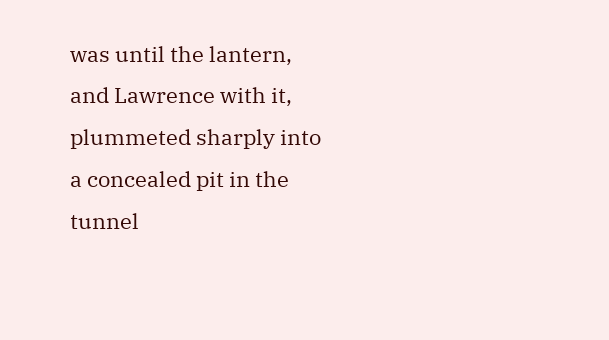was until the lantern, and Lawrence with it, plummeted sharply into a concealed pit in the tunnel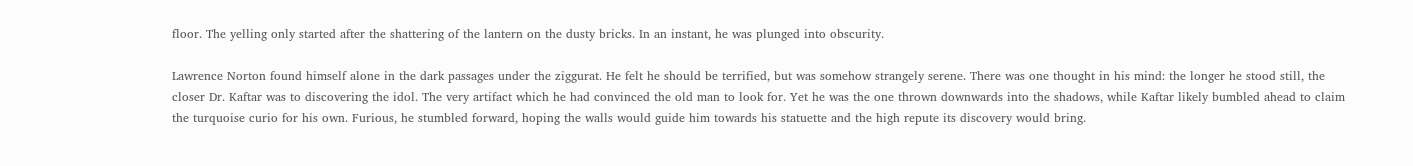floor. The yelling only started after the shattering of the lantern on the dusty bricks. In an instant, he was plunged into obscurity.

Lawrence Norton found himself alone in the dark passages under the ziggurat. He felt he should be terrified, but was somehow strangely serene. There was one thought in his mind: the longer he stood still, the closer Dr. Kaftar was to discovering the idol. The very artifact which he had convinced the old man to look for. Yet he was the one thrown downwards into the shadows, while Kaftar likely bumbled ahead to claim the turquoise curio for his own. Furious, he stumbled forward, hoping the walls would guide him towards his statuette and the high repute its discovery would bring.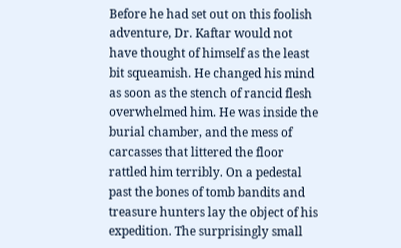Before he had set out on this foolish adventure, Dr. Kaftar would not have thought of himself as the least bit squeamish. He changed his mind as soon as the stench of rancid flesh overwhelmed him. He was inside the burial chamber, and the mess of carcasses that littered the floor rattled him terribly. On a pedestal past the bones of tomb bandits and treasure hunters lay the object of his expedition. The surprisingly small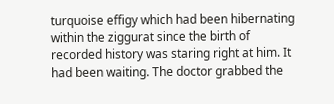turquoise effigy which had been hibernating within the ziggurat since the birth of recorded history was staring right at him. It had been waiting. The doctor grabbed the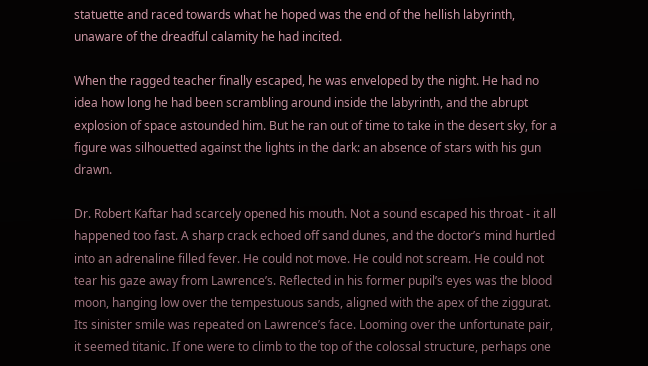statuette and raced towards what he hoped was the end of the hellish labyrinth, unaware of the dreadful calamity he had incited.

When the ragged teacher finally escaped, he was enveloped by the night. He had no idea how long he had been scrambling around inside the labyrinth, and the abrupt explosion of space astounded him. But he ran out of time to take in the desert sky, for a figure was silhouetted against the lights in the dark: an absence of stars with his gun drawn.

Dr. Robert Kaftar had scarcely opened his mouth. Not a sound escaped his throat - it all happened too fast. A sharp crack echoed off sand dunes, and the doctor’s mind hurtled into an adrenaline filled fever. He could not move. He could not scream. He could not tear his gaze away from Lawrence’s. Reflected in his former pupil’s eyes was the blood moon, hanging low over the tempestuous sands, aligned with the apex of the ziggurat. Its sinister smile was repeated on Lawrence’s face. Looming over the unfortunate pair, it seemed titanic. If one were to climb to the top of the colossal structure, perhaps one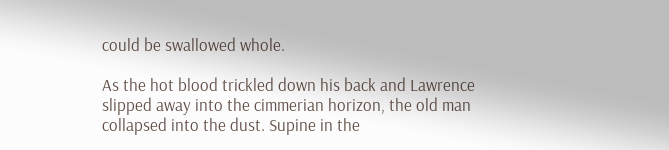could be swallowed whole.

As the hot blood trickled down his back and Lawrence slipped away into the cimmerian horizon, the old man collapsed into the dust. Supine in the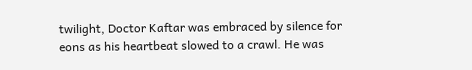twilight, Doctor Kaftar was embraced by silence for eons as his heartbeat slowed to a crawl. He was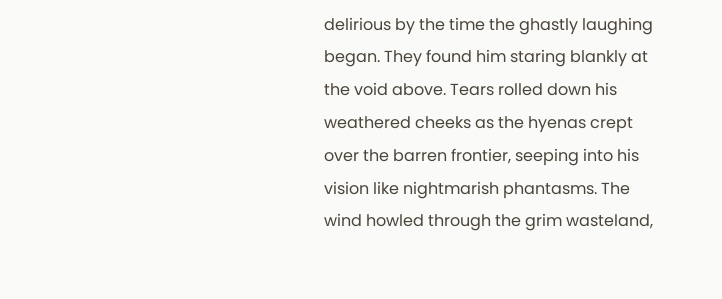delirious by the time the ghastly laughing began. They found him staring blankly at the void above. Tears rolled down his weathered cheeks as the hyenas crept over the barren frontier, seeping into his vision like nightmarish phantasms. The wind howled through the grim wasteland,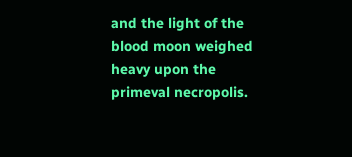and the light of the blood moon weighed heavy upon the primeval necropolis.